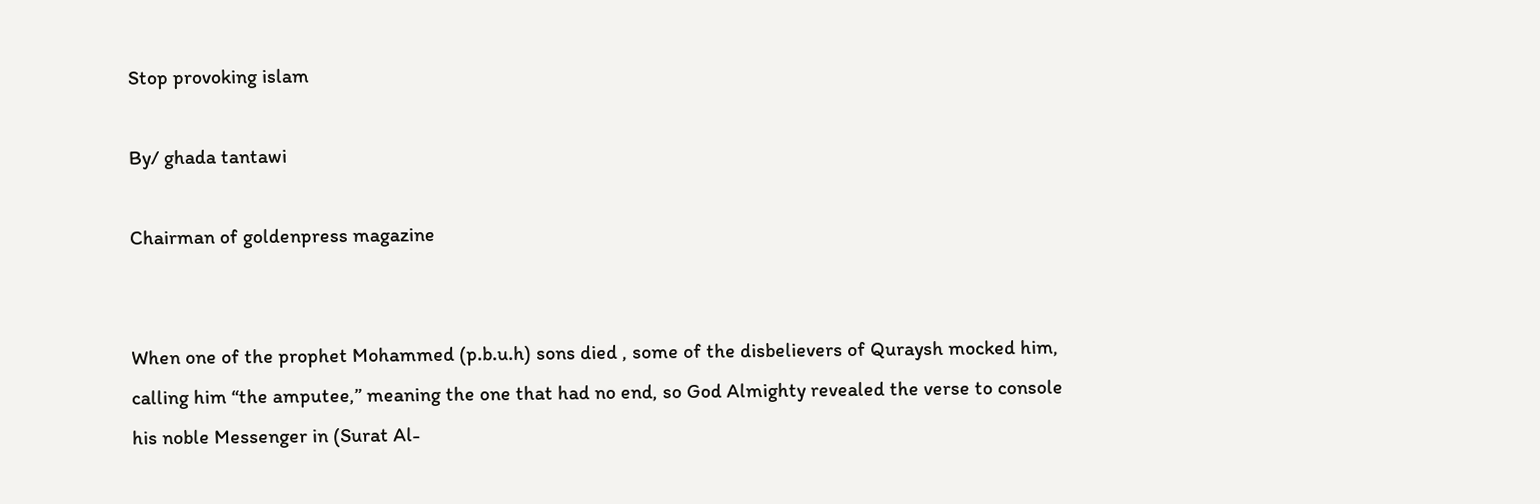Stop provoking islam

By/ ghada tantawi

Chairman of goldenpress magazine


When one of the prophet Mohammed (p.b.u.h) sons died , some of the disbelievers of Quraysh mocked him, calling him “the amputee,” meaning the one that had no end, so God Almighty revealed the verse to console his noble Messenger in (Surat Al-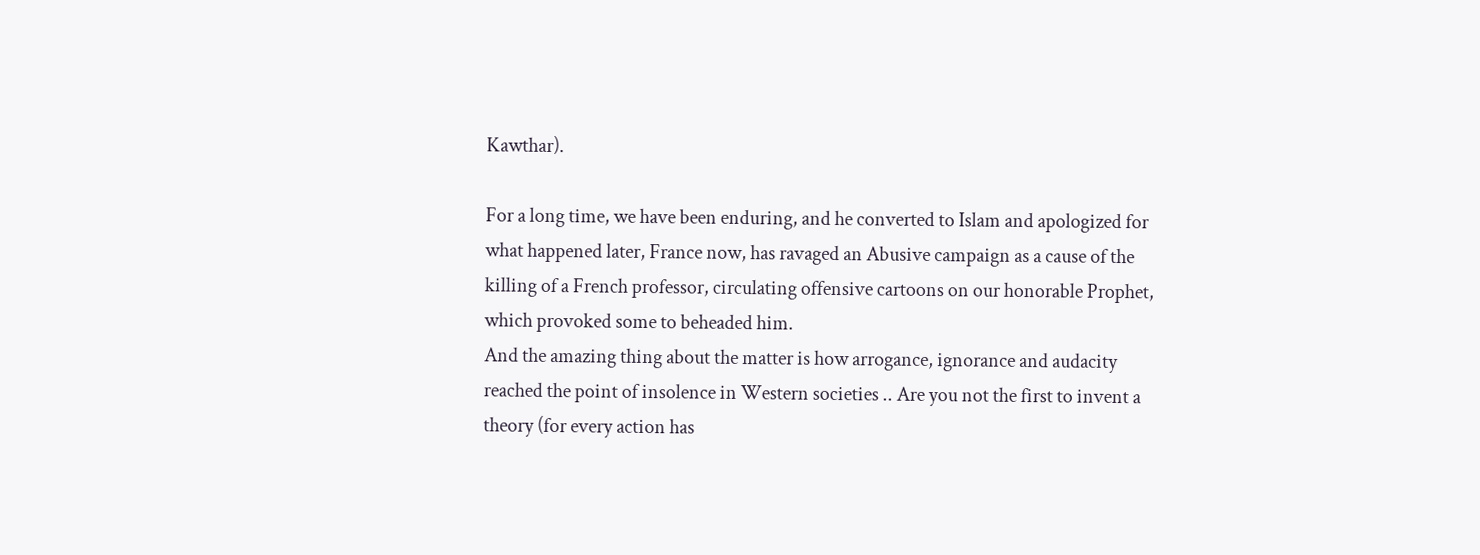Kawthar).

For a long time, we have been enduring, and he converted to Islam and apologized for what happened later, France now, has ravaged an Abusive campaign as a cause of the killing of a French professor, circulating offensive cartoons on our honorable Prophet, which provoked some to beheaded him.
And the amazing thing about the matter is how arrogance, ignorance and audacity reached the point of insolence in Western societies .. Are you not the first to invent a theory (for every action has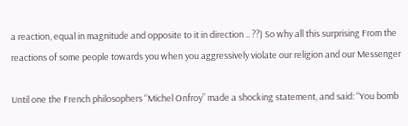a reaction, equal in magnitude and opposite to it in direction .. ??) So why all this surprising From the reactions of some people towards you when you aggressively violate our religion and our Messenger

Until one the French philosophers “Michel Onfroy” made a shocking statement, and said: “You bomb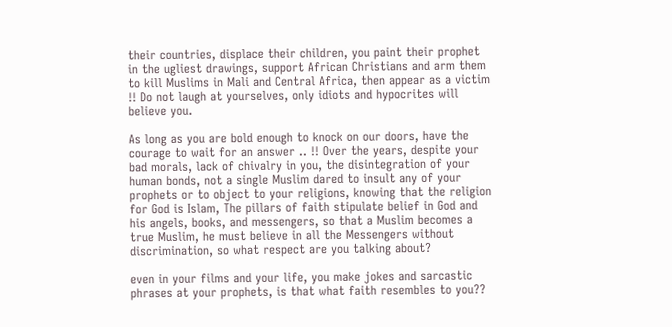their countries, displace their children, you paint their prophet in the ugliest drawings, support African Christians and arm them to kill Muslims in Mali and Central Africa, then appear as a victim !! Do not laugh at yourselves, only idiots and hypocrites will believe you.

As long as you are bold enough to knock on our doors, have the courage to wait for an answer .. !! Over the years, despite your bad morals, lack of chivalry in you, the disintegration of your human bonds, not a single Muslim dared to insult any of your prophets or to object to your religions, knowing that the religion for God is Islam, The pillars of faith stipulate belief in God and his angels, books, and messengers, so that a Muslim becomes a true Muslim, he must believe in all the Messengers without discrimination, so what respect are you talking about?

even in your films and your life, you make jokes and sarcastic phrases at your prophets, is that what faith resembles to you??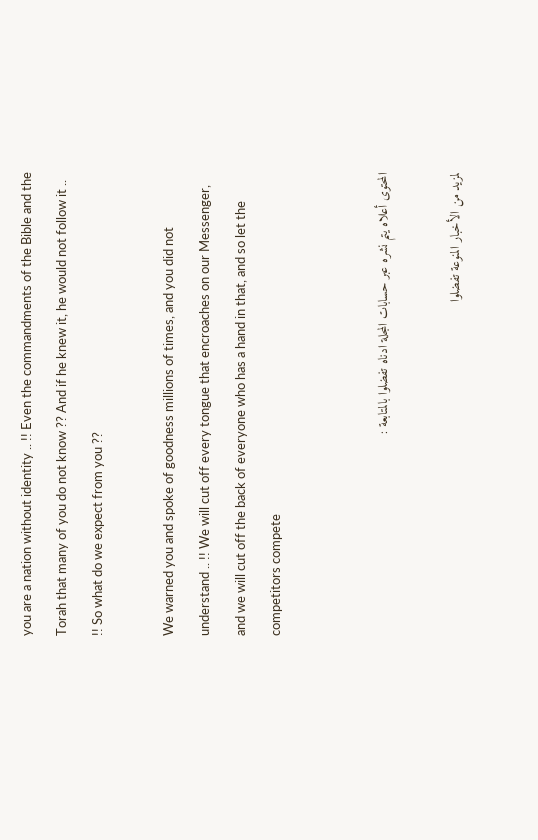you are a nation without identity .. !! Even the commandments of the Bible and the Torah that many of you do not know ?? And if he knew it, he would not follow it .. !! So what do we expect from you ??

We warned you and spoke of goodness millions of times, and you did not understand .. !! We will cut off every tongue that encroaches on our Messenger, and we will cut off the back of everyone who has a hand in that, and so let the competitors compete


المحتوى أعلاه يتم نشره عبر حسابات المجلة ادناه تفضلوا بالمتابعة :

لمزيد من الأخبار المنوعة تفضلوا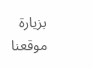بزيارة موقعنا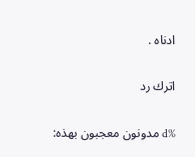ادناه .

اترك رد

%d مدونون معجبون بهذه: